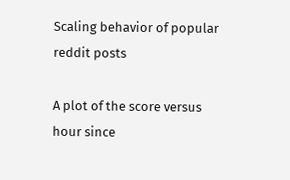Scaling behavior of popular reddit posts

A plot of the score versus hour since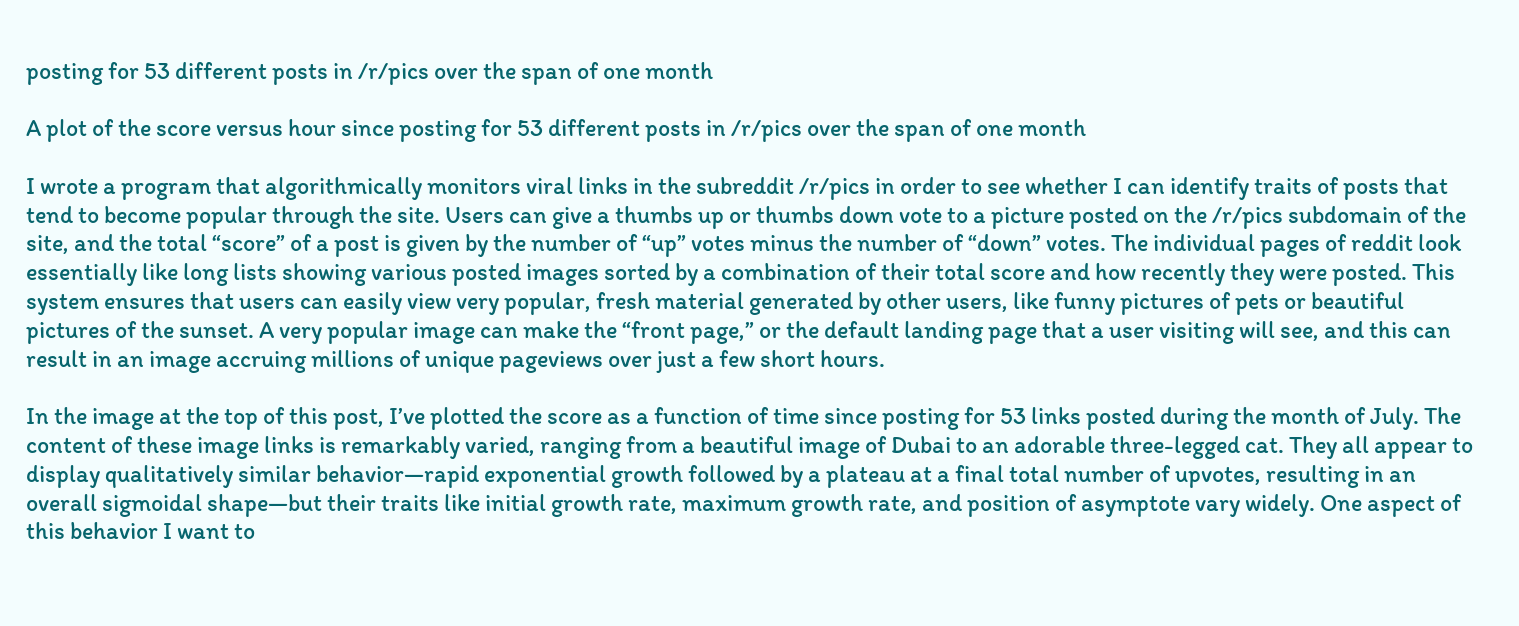posting for 53 different posts in /r/pics over the span of one month

A plot of the score versus hour since posting for 53 different posts in /r/pics over the span of one month

I wrote a program that algorithmically monitors viral links in the subreddit /r/pics in order to see whether I can identify traits of posts that tend to become popular through the site. Users can give a thumbs up or thumbs down vote to a picture posted on the /r/pics subdomain of the site, and the total “score” of a post is given by the number of “up” votes minus the number of “down” votes. The individual pages of reddit look essentially like long lists showing various posted images sorted by a combination of their total score and how recently they were posted. This system ensures that users can easily view very popular, fresh material generated by other users, like funny pictures of pets or beautiful pictures of the sunset. A very popular image can make the “front page,” or the default landing page that a user visiting will see, and this can result in an image accruing millions of unique pageviews over just a few short hours.

In the image at the top of this post, I’ve plotted the score as a function of time since posting for 53 links posted during the month of July. The content of these image links is remarkably varied, ranging from a beautiful image of Dubai to an adorable three-legged cat. They all appear to display qualitatively similar behavior—rapid exponential growth followed by a plateau at a final total number of upvotes, resulting in an overall sigmoidal shape—but their traits like initial growth rate, maximum growth rate, and position of asymptote vary widely. One aspect of this behavior I want to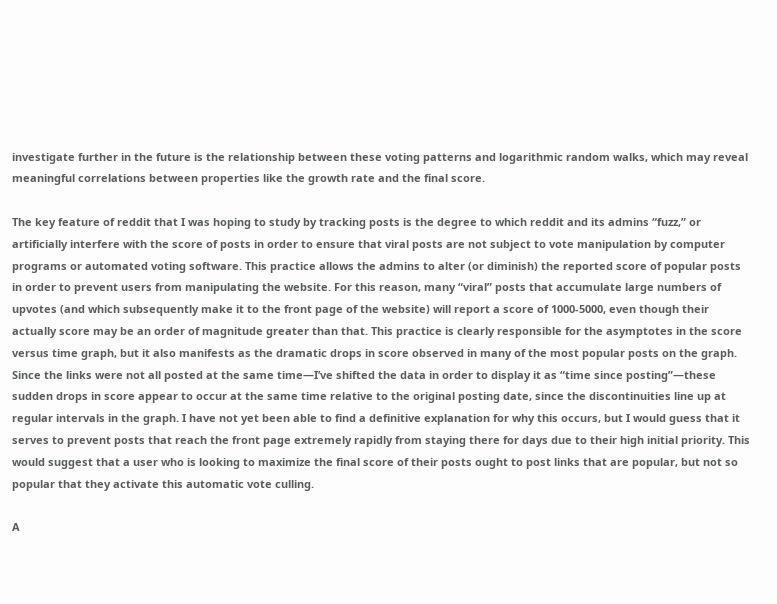investigate further in the future is the relationship between these voting patterns and logarithmic random walks, which may reveal meaningful correlations between properties like the growth rate and the final score.

The key feature of reddit that I was hoping to study by tracking posts is the degree to which reddit and its admins “fuzz,” or artificially interfere with the score of posts in order to ensure that viral posts are not subject to vote manipulation by computer programs or automated voting software. This practice allows the admins to alter (or diminish) the reported score of popular posts in order to prevent users from manipulating the website. For this reason, many “viral” posts that accumulate large numbers of upvotes (and which subsequently make it to the front page of the website) will report a score of 1000-5000, even though their actually score may be an order of magnitude greater than that. This practice is clearly responsible for the asymptotes in the score versus time graph, but it also manifests as the dramatic drops in score observed in many of the most popular posts on the graph. Since the links were not all posted at the same time—I’ve shifted the data in order to display it as “time since posting”—these sudden drops in score appear to occur at the same time relative to the original posting date, since the discontinuities line up at regular intervals in the graph. I have not yet been able to find a definitive explanation for why this occurs, but I would guess that it serves to prevent posts that reach the front page extremely rapidly from staying there for days due to their high initial priority. This would suggest that a user who is looking to maximize the final score of their posts ought to post links that are popular, but not so popular that they activate this automatic vote culling.

A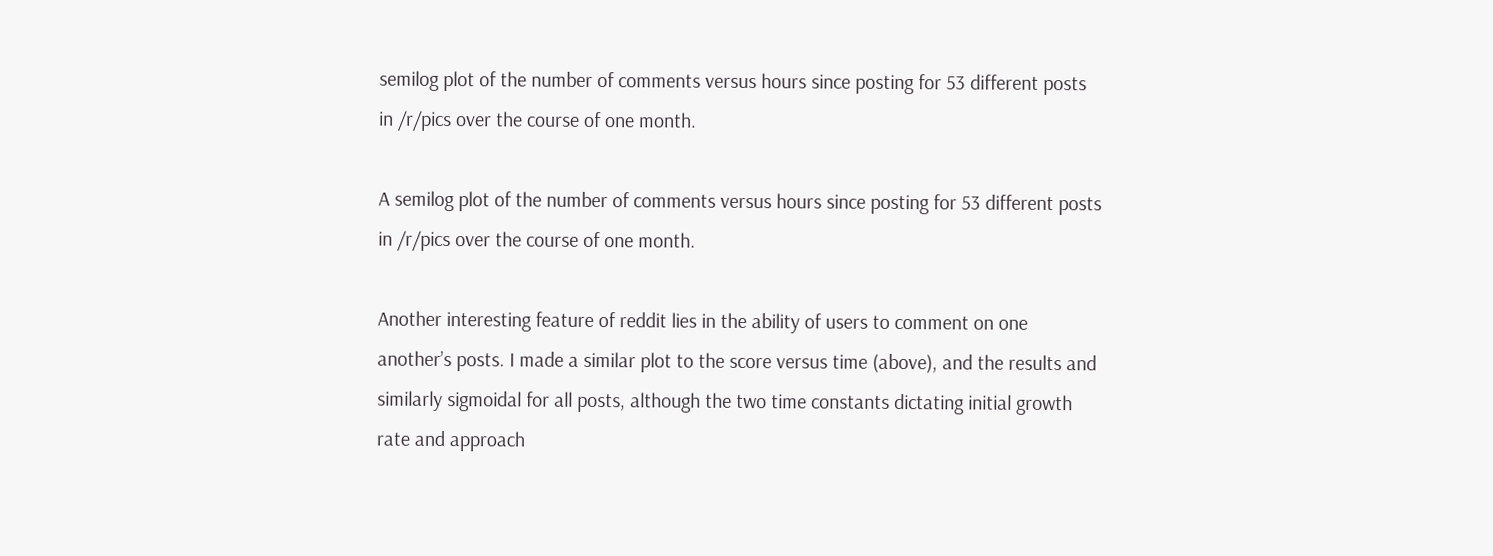semilog plot of the number of comments versus hours since posting for 53 different posts in /r/pics over the course of one month.

A semilog plot of the number of comments versus hours since posting for 53 different posts in /r/pics over the course of one month.

Another interesting feature of reddit lies in the ability of users to comment on one another’s posts. I made a similar plot to the score versus time (above), and the results and similarly sigmoidal for all posts, although the two time constants dictating initial growth rate and approach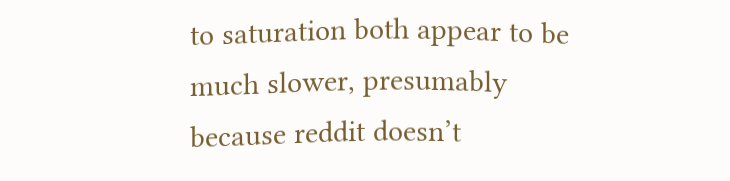to saturation both appear to be much slower, presumably because reddit doesn’t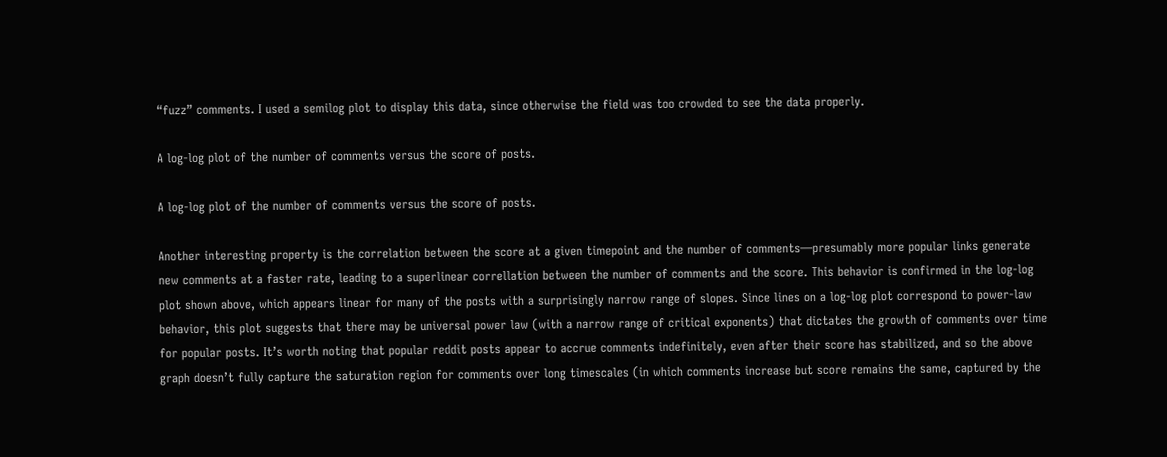“fuzz” comments. I used a semilog plot to display this data, since otherwise the field was too crowded to see the data properly.

A log-log plot of the number of comments versus the score of posts.

A log-log plot of the number of comments versus the score of posts.

Another interesting property is the correlation between the score at a given timepoint and the number of comments—presumably more popular links generate new comments at a faster rate, leading to a superlinear correllation between the number of comments and the score. This behavior is confirmed in the log-log plot shown above, which appears linear for many of the posts with a surprisingly narrow range of slopes. Since lines on a log-log plot correspond to power-law behavior, this plot suggests that there may be universal power law (with a narrow range of critical exponents) that dictates the growth of comments over time for popular posts. It’s worth noting that popular reddit posts appear to accrue comments indefinitely, even after their score has stabilized, and so the above graph doesn’t fully capture the saturation region for comments over long timescales (in which comments increase but score remains the same, captured by the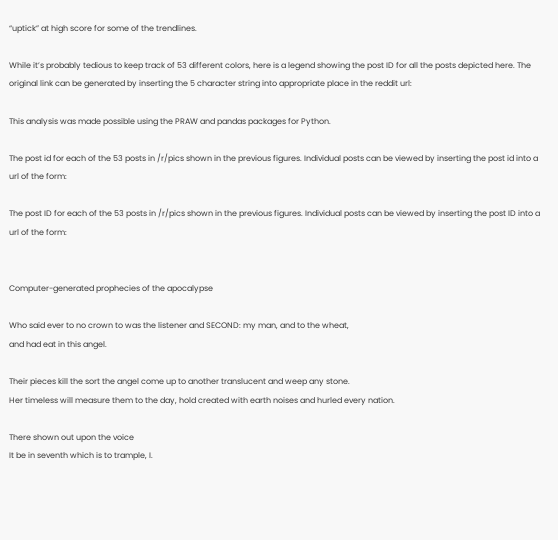“uptick” at high score for some of the trendlines.

While it’s probably tedious to keep track of 53 different colors, here is a legend showing the post ID for all the posts depicted here. The original link can be generated by inserting the 5 character string into appropriate place in the reddit url:

This analysis was made possible using the PRAW and pandas packages for Python.

The post id for each of the 53 posts in /r/pics shown in the previous figures. Individual posts can be viewed by inserting the post id into a url of the form:

The post ID for each of the 53 posts in /r/pics shown in the previous figures. Individual posts can be viewed by inserting the post ID into a url of the form:


Computer-generated prophecies of the apocalypse

Who said ever to no crown to was the listener and SECOND: my man, and to the wheat,
and had eat in this angel.

Their pieces kill the sort the angel come up to another translucent and weep any stone.
Her timeless will measure them to the day, hold created with earth noises and hurled every nation.

There shown out upon the voice
It be in seventh which is to trample, I.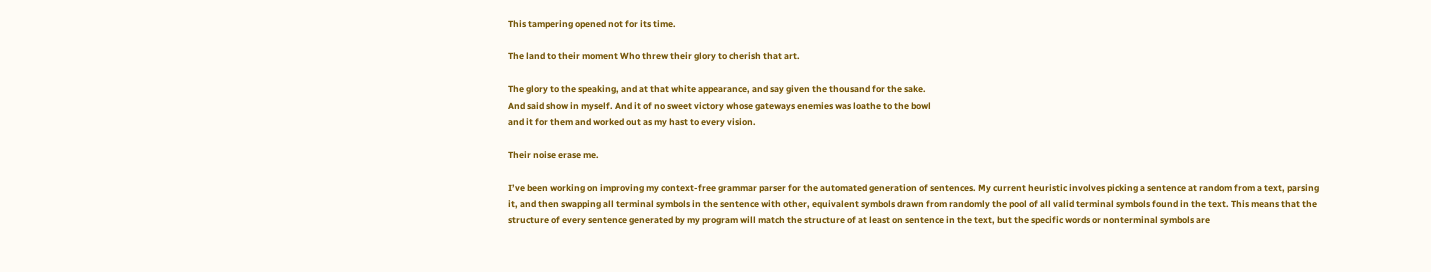This tampering opened not for its time.

The land to their moment Who threw their glory to cherish that art.

The glory to the speaking, and at that white appearance, and say given the thousand for the sake.
And said show in myself. And it of no sweet victory whose gateways enemies was loathe to the bowl
and it for them and worked out as my hast to every vision.

Their noise erase me.

I’ve been working on improving my context-free grammar parser for the automated generation of sentences. My current heuristic involves picking a sentence at random from a text, parsing it, and then swapping all terminal symbols in the sentence with other, equivalent symbols drawn from randomly the pool of all valid terminal symbols found in the text. This means that the structure of every sentence generated by my program will match the structure of at least on sentence in the text, but the specific words or nonterminal symbols are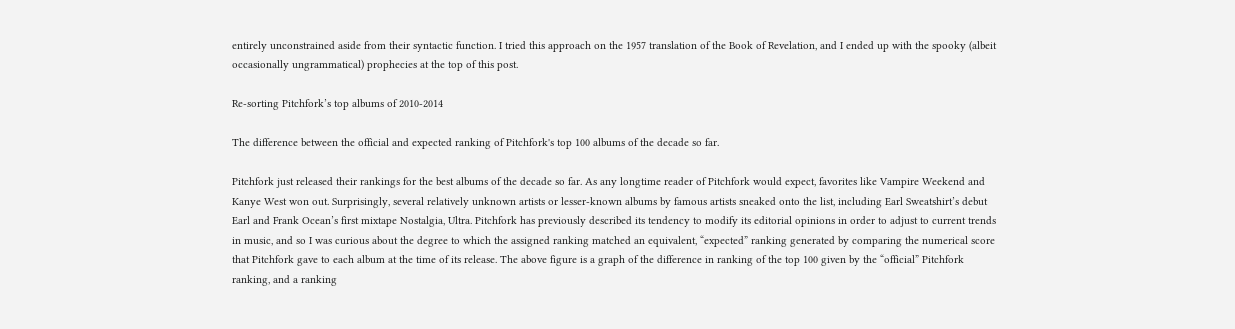entirely unconstrained aside from their syntactic function. I tried this approach on the 1957 translation of the Book of Revelation, and I ended up with the spooky (albeit occasionally ungrammatical) prophecies at the top of this post.

Re-sorting Pitchfork’s top albums of 2010-2014

The difference between the official and expected ranking of Pitchfork's top 100 albums of the decade so far.

Pitchfork just released their rankings for the best albums of the decade so far. As any longtime reader of Pitchfork would expect, favorites like Vampire Weekend and Kanye West won out. Surprisingly, several relatively unknown artists or lesser-known albums by famous artists sneaked onto the list, including Earl Sweatshirt’s debut Earl and Frank Ocean’s first mixtape Nostalgia, Ultra. Pitchfork has previously described its tendency to modify its editorial opinions in order to adjust to current trends in music, and so I was curious about the degree to which the assigned ranking matched an equivalent, “expected” ranking generated by comparing the numerical score that Pitchfork gave to each album at the time of its release. The above figure is a graph of the difference in ranking of the top 100 given by the “official” Pitchfork ranking, and a ranking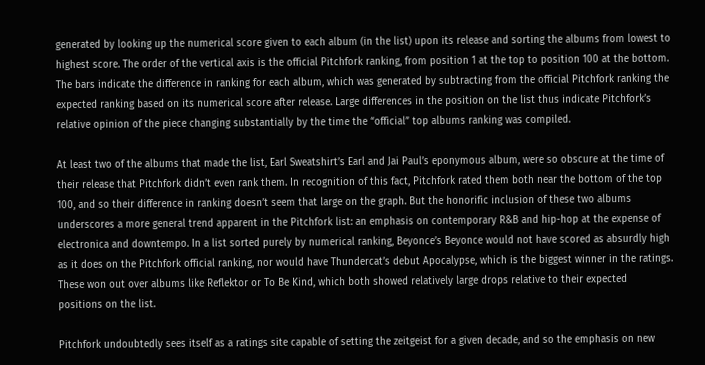generated by looking up the numerical score given to each album (in the list) upon its release and sorting the albums from lowest to highest score. The order of the vertical axis is the official Pitchfork ranking, from position 1 at the top to position 100 at the bottom. The bars indicate the difference in ranking for each album, which was generated by subtracting from the official Pitchfork ranking the expected ranking based on its numerical score after release. Large differences in the position on the list thus indicate Pitchfork’s relative opinion of the piece changing substantially by the time the “official” top albums ranking was compiled.

At least two of the albums that made the list, Earl Sweatshirt’s Earl and Jai Paul’s eponymous album, were so obscure at the time of their release that Pitchfork didn’t even rank them. In recognition of this fact, Pitchfork rated them both near the bottom of the top 100, and so their difference in ranking doesn’t seem that large on the graph. But the honorific inclusion of these two albums underscores a more general trend apparent in the Pitchfork list: an emphasis on contemporary R&B and hip-hop at the expense of electronica and downtempo. In a list sorted purely by numerical ranking, Beyonce’s Beyonce would not have scored as absurdly high as it does on the Pitchfork official ranking, nor would have Thundercat’s debut Apocalypse, which is the biggest winner in the ratings. These won out over albums like Reflektor or To Be Kind, which both showed relatively large drops relative to their expected positions on the list.

Pitchfork undoubtedly sees itself as a ratings site capable of setting the zeitgeist for a given decade, and so the emphasis on new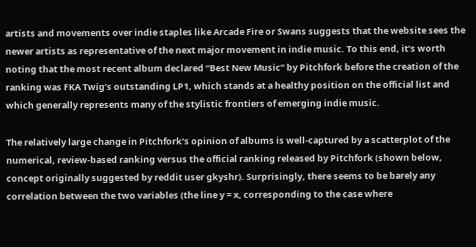artists and movements over indie staples like Arcade Fire or Swans suggests that the website sees the newer artists as representative of the next major movement in indie music. To this end, it’s worth noting that the most recent album declared “Best New Music” by Pitchfork before the creation of the ranking was FKA Twig’s outstanding LP1, which stands at a healthy position on the official list and which generally represents many of the stylistic frontiers of emerging indie music.

The relatively large change in Pitchfork’s opinion of albums is well-captured by a scatterplot of the numerical, review-based ranking versus the official ranking released by Pitchfork (shown below, concept originally suggested by reddit user gkyshr). Surprisingly, there seems to be barely any correlation between the two variables (the line y = x, corresponding to the case where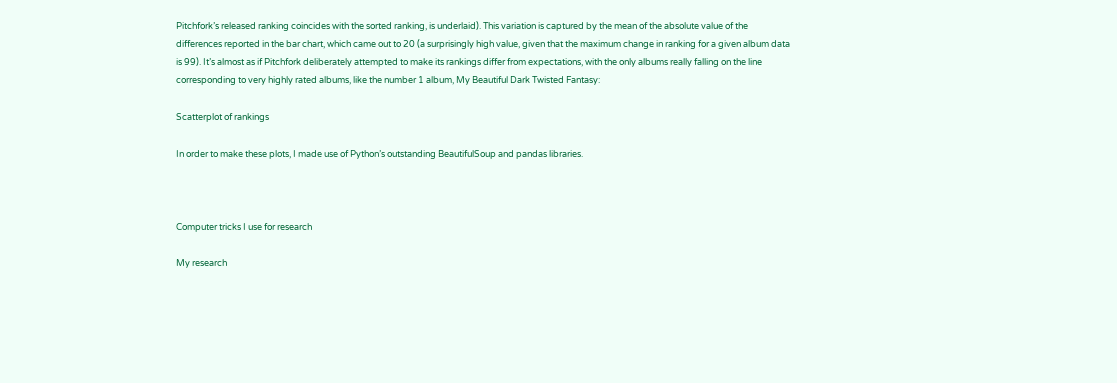Pitchfork’s released ranking coincides with the sorted ranking, is underlaid). This variation is captured by the mean of the absolute value of the differences reported in the bar chart, which came out to 20 (a surprisingly high value, given that the maximum change in ranking for a given album data is 99). It’s almost as if Pitchfork deliberately attempted to make its rankings differ from expectations, with the only albums really falling on the line corresponding to very highly rated albums, like the number 1 album, My Beautiful Dark Twisted Fantasy:

Scatterplot of rankings

In order to make these plots, I made use of Python’s outstanding BeautifulSoup and pandas libraries.



Computer tricks I use for research

My research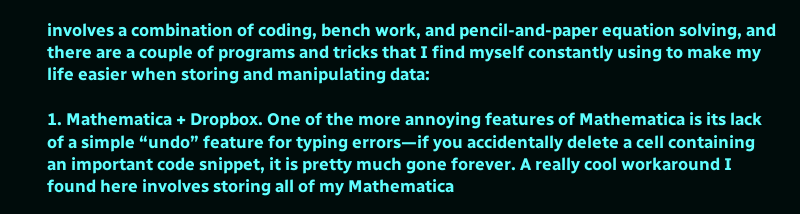involves a combination of coding, bench work, and pencil-and-paper equation solving, and there are a couple of programs and tricks that I find myself constantly using to make my life easier when storing and manipulating data:

1. Mathematica + Dropbox. One of the more annoying features of Mathematica is its lack of a simple “undo” feature for typing errors—if you accidentally delete a cell containing an important code snippet, it is pretty much gone forever. A really cool workaround I found here involves storing all of my Mathematica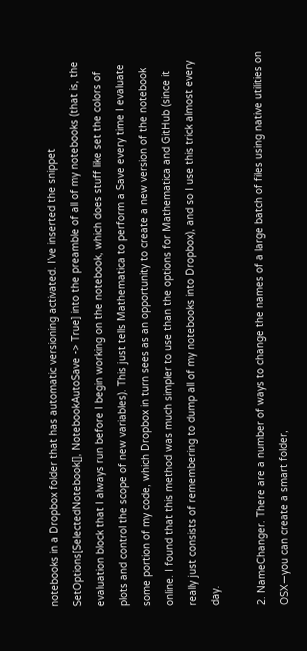notebooks in a Dropbox folder that has automatic versioning activated. I’ve inserted the snippet SetOptions[SelectedNotebook[], NotebookAutoSave -> True] into the preamble of all of my notebooks (that is, the evaluation block that I always run before I begin working on the notebook, which does stuff like set the colors of plots and control the scope of new variables). This just tells Mathematica to perform a Save every time I evaluate some portion of my code, which Dropbox in turn sees as an opportunity to create a new version of the notebook online. I found that this method was much simpler to use than the options for Mathematica and GitHub (since it really just consists of remembering to dump all of my notebooks into Dropbox), and so I use this trick almost every day.

2. NameChanger. There are a number of ways to change the names of a large batch of files using native utilities on OSX—you can create a smart folder,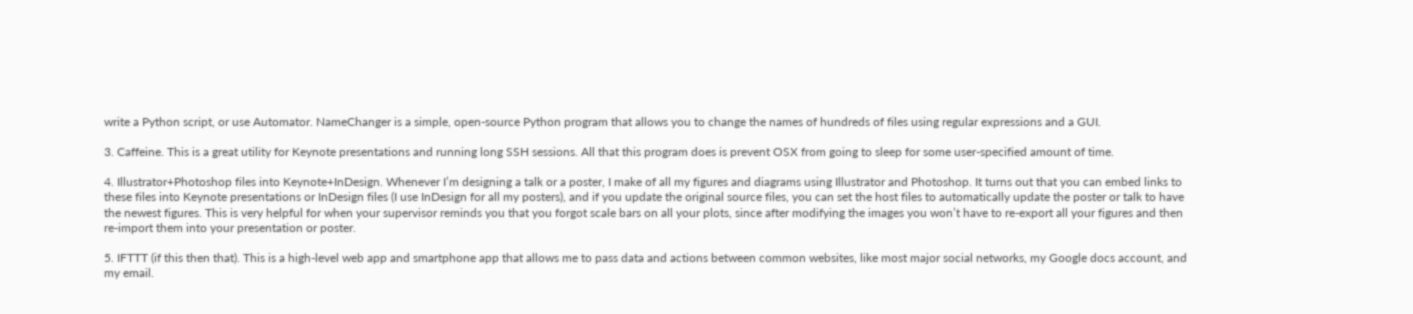write a Python script, or use Automator. NameChanger is a simple, open-source Python program that allows you to change the names of hundreds of files using regular expressions and a GUI.

3. Caffeine. This is a great utility for Keynote presentations and running long SSH sessions. All that this program does is prevent OSX from going to sleep for some user-specified amount of time.

4. Illustrator+Photoshop files into Keynote+InDesign. Whenever I’m designing a talk or a poster, I make of all my figures and diagrams using Illustrator and Photoshop. It turns out that you can embed links to these files into Keynote presentations or InDesign files (I use InDesign for all my posters), and if you update the original source files, you can set the host files to automatically update the poster or talk to have the newest figures. This is very helpful for when your supervisor reminds you that you forgot scale bars on all your plots, since after modifying the images you won’t have to re-export all your figures and then re-import them into your presentation or poster.

5. IFTTT (if this then that). This is a high-level web app and smartphone app that allows me to pass data and actions between common websites, like most major social networks, my Google docs account, and my email.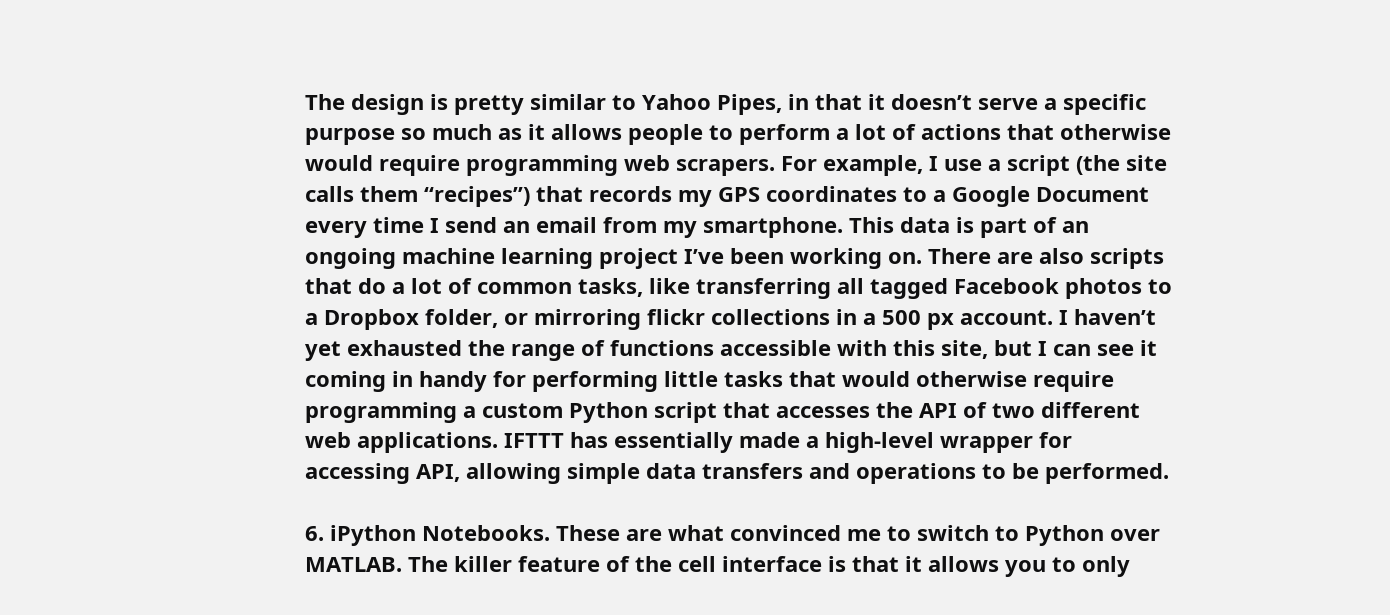The design is pretty similar to Yahoo Pipes, in that it doesn’t serve a specific purpose so much as it allows people to perform a lot of actions that otherwise would require programming web scrapers. For example, I use a script (the site calls them “recipes”) that records my GPS coordinates to a Google Document every time I send an email from my smartphone. This data is part of an ongoing machine learning project I’ve been working on. There are also scripts that do a lot of common tasks, like transferring all tagged Facebook photos to a Dropbox folder, or mirroring flickr collections in a 500 px account. I haven’t yet exhausted the range of functions accessible with this site, but I can see it coming in handy for performing little tasks that would otherwise require programming a custom Python script that accesses the API of two different web applications. IFTTT has essentially made a high-level wrapper for accessing API, allowing simple data transfers and operations to be performed.

6. iPython Notebooks. These are what convinced me to switch to Python over MATLAB. The killer feature of the cell interface is that it allows you to only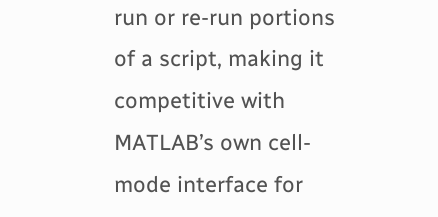run or re-run portions of a script, making it competitive with MATLAB’s own cell-mode interface for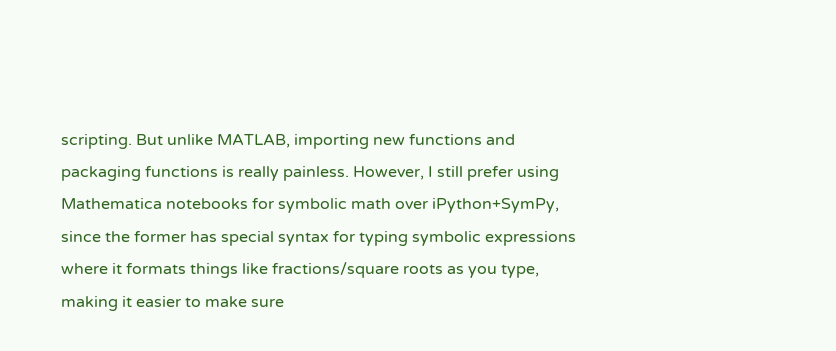scripting. But unlike MATLAB, importing new functions and packaging functions is really painless. However, I still prefer using Mathematica notebooks for symbolic math over iPython+SymPy, since the former has special syntax for typing symbolic expressions where it formats things like fractions/square roots as you type, making it easier to make sure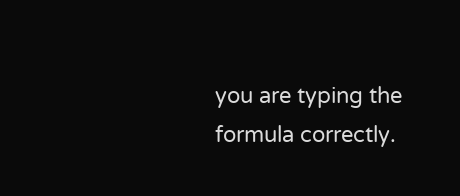you are typing the formula correctly.